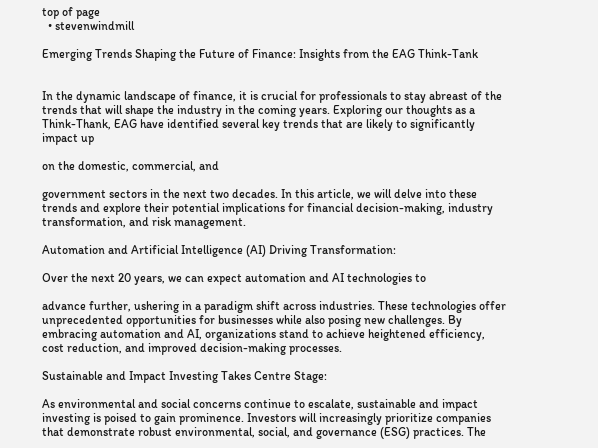top of page
  • stevenwindmill

Emerging Trends Shaping the Future of Finance: Insights from the EAG Think-Tank


In the dynamic landscape of finance, it is crucial for professionals to stay abreast of the trends that will shape the industry in the coming years. Exploring our thoughts as a Think-Thank, EAG have identified several key trends that are likely to significantly impact up

on the domestic, commercial, and

government sectors in the next two decades. In this article, we will delve into these trends and explore their potential implications for financial decision-making, industry transformation, and risk management.

Automation and Artificial Intelligence (AI) Driving Transformation:

Over the next 20 years, we can expect automation and AI technologies to

advance further, ushering in a paradigm shift across industries. These technologies offer unprecedented opportunities for businesses while also posing new challenges. By embracing automation and AI, organizations stand to achieve heightened efficiency, cost reduction, and improved decision-making processes.

Sustainable and Impact Investing Takes Centre Stage:

As environmental and social concerns continue to escalate, sustainable and impact investing is poised to gain prominence. Investors will increasingly prioritize companies that demonstrate robust environmental, social, and governance (ESG) practices. The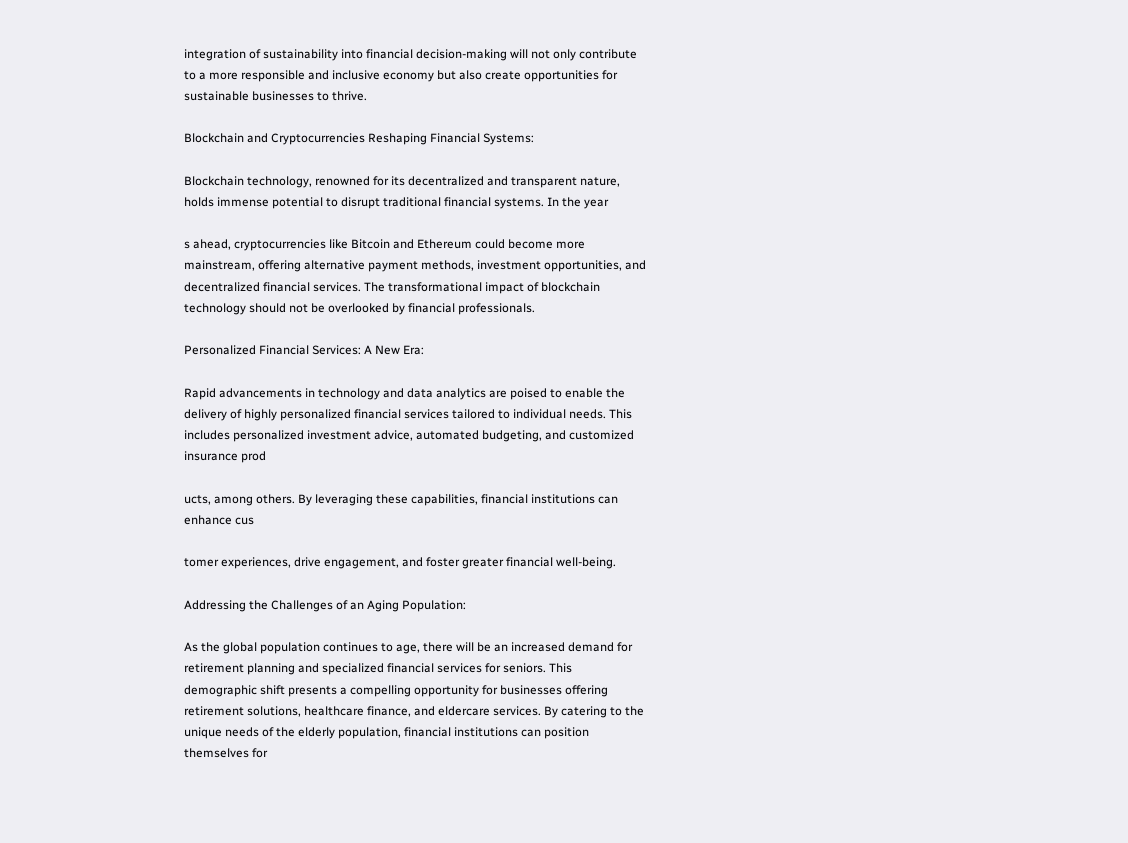integration of sustainability into financial decision-making will not only contribute to a more responsible and inclusive economy but also create opportunities for sustainable businesses to thrive.

Blockchain and Cryptocurrencies Reshaping Financial Systems:

Blockchain technology, renowned for its decentralized and transparent nature, holds immense potential to disrupt traditional financial systems. In the year

s ahead, cryptocurrencies like Bitcoin and Ethereum could become more mainstream, offering alternative payment methods, investment opportunities, and decentralized financial services. The transformational impact of blockchain technology should not be overlooked by financial professionals.

Personalized Financial Services: A New Era:

Rapid advancements in technology and data analytics are poised to enable the delivery of highly personalized financial services tailored to individual needs. This includes personalized investment advice, automated budgeting, and customized insurance prod

ucts, among others. By leveraging these capabilities, financial institutions can enhance cus

tomer experiences, drive engagement, and foster greater financial well-being.

Addressing the Challenges of an Aging Population:

As the global population continues to age, there will be an increased demand for retirement planning and specialized financial services for seniors. This demographic shift presents a compelling opportunity for businesses offering retirement solutions, healthcare finance, and eldercare services. By catering to the unique needs of the elderly population, financial institutions can position themselves for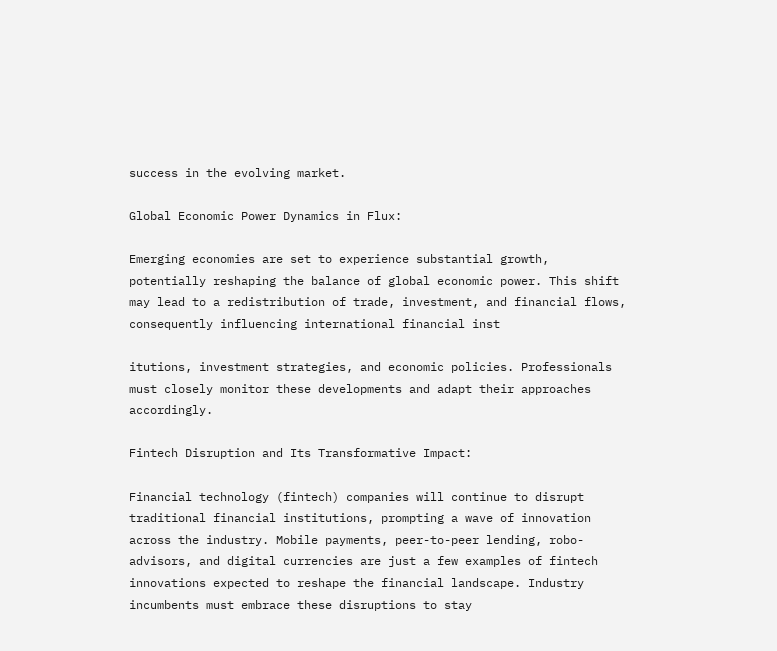success in the evolving market.

Global Economic Power Dynamics in Flux:

Emerging economies are set to experience substantial growth, potentially reshaping the balance of global economic power. This shift may lead to a redistribution of trade, investment, and financial flows, consequently influencing international financial inst

itutions, investment strategies, and economic policies. Professionals must closely monitor these developments and adapt their approaches accordingly.

Fintech Disruption and Its Transformative Impact:

Financial technology (fintech) companies will continue to disrupt traditional financial institutions, prompting a wave of innovation across the industry. Mobile payments, peer-to-peer lending, robo-advisors, and digital currencies are just a few examples of fintech innovations expected to reshape the financial landscape. Industry incumbents must embrace these disruptions to stay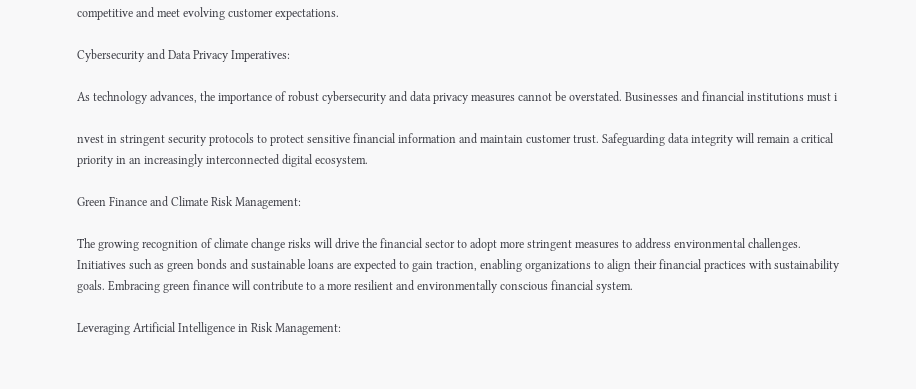competitive and meet evolving customer expectations.

Cybersecurity and Data Privacy Imperatives:

As technology advances, the importance of robust cybersecurity and data privacy measures cannot be overstated. Businesses and financial institutions must i

nvest in stringent security protocols to protect sensitive financial information and maintain customer trust. Safeguarding data integrity will remain a critical priority in an increasingly interconnected digital ecosystem.

Green Finance and Climate Risk Management:

The growing recognition of climate change risks will drive the financial sector to adopt more stringent measures to address environmental challenges. Initiatives such as green bonds and sustainable loans are expected to gain traction, enabling organizations to align their financial practices with sustainability goals. Embracing green finance will contribute to a more resilient and environmentally conscious financial system.

Leveraging Artificial Intelligence in Risk Management: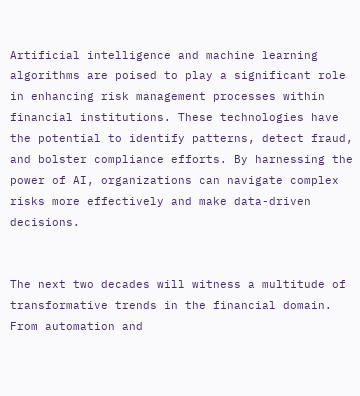Artificial intelligence and machine learning algorithms are poised to play a significant role in enhancing risk management processes within financial institutions. These technologies have the potential to identify patterns, detect fraud, and bolster compliance efforts. By harnessing the power of AI, organizations can navigate complex risks more effectively and make data-driven decisions.


The next two decades will witness a multitude of transformative trends in the financial domain. From automation and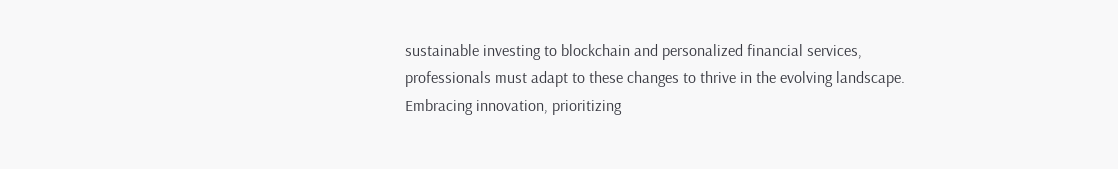sustainable investing to blockchain and personalized financial services, professionals must adapt to these changes to thrive in the evolving landscape. Embracing innovation, prioritizing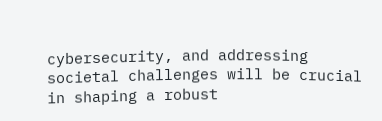cybersecurity, and addressing societal challenges will be crucial in shaping a robust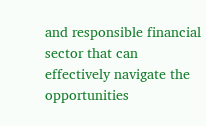and responsible financial sector that can effectively navigate the opportunities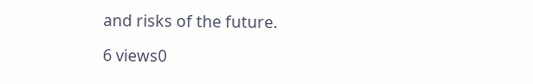and risks of the future.

6 views0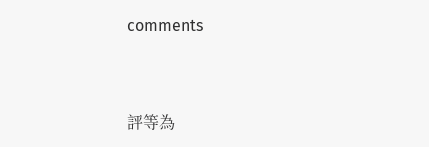comments


評等為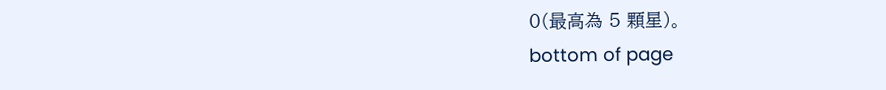0(最高為 5 顆星)。
bottom of page